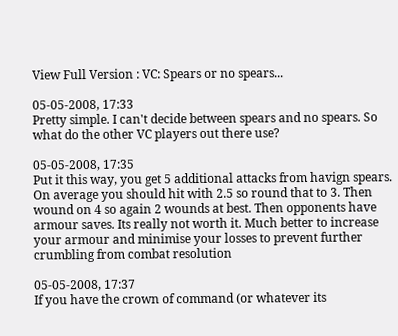View Full Version : VC: Spears or no spears...

05-05-2008, 17:33
Pretty simple. I can't decide between spears and no spears. So what do the other VC players out there use?

05-05-2008, 17:35
Put it this way, you get 5 additional attacks from havign spears. On average you should hit with 2.5 so round that to 3. Then wound on 4 so again 2 wounds at best. Then opponents have armour saves. Its really not worth it. Much better to increase your armour and minimise your losses to prevent further crumbling from combat resolution

05-05-2008, 17:37
If you have the crown of command (or whatever its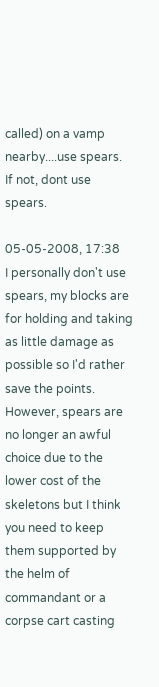called) on a vamp nearby....use spears.
If not, dont use spears.

05-05-2008, 17:38
I personally don't use spears, my blocks are for holding and taking as little damage as possible so I'd rather save the points. However, spears are no longer an awful choice due to the lower cost of the skeletons but I think you need to keep them supported by the helm of commandant or a corpse cart casting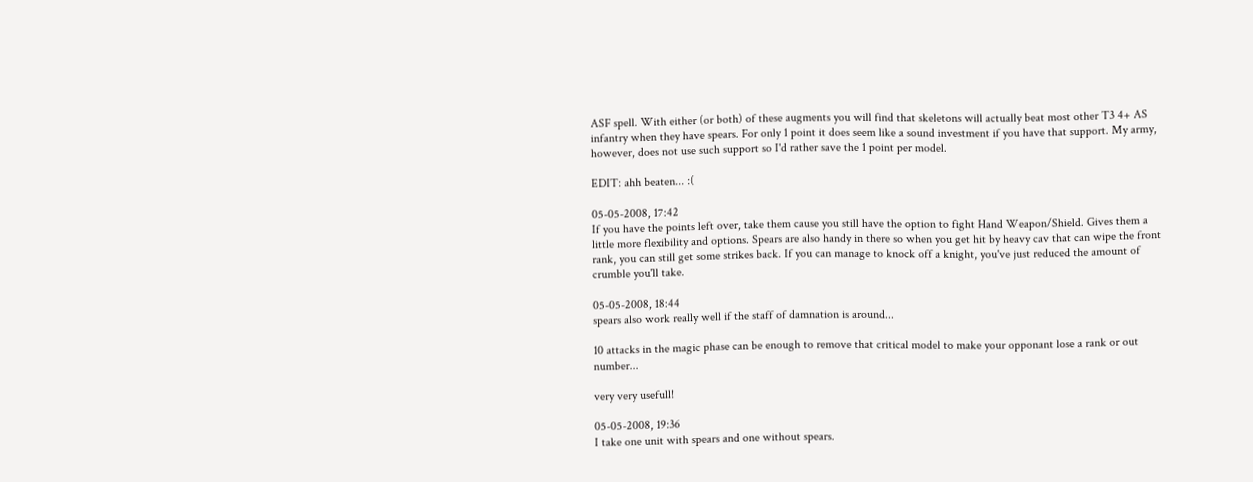ASF spell. With either (or both) of these augments you will find that skeletons will actually beat most other T3 4+ AS infantry when they have spears. For only 1 point it does seem like a sound investment if you have that support. My army, however, does not use such support so I'd rather save the 1 point per model.

EDIT: ahh beaten... :(

05-05-2008, 17:42
If you have the points left over, take them cause you still have the option to fight Hand Weapon/Shield. Gives them a little more flexibility and options. Spears are also handy in there so when you get hit by heavy cav that can wipe the front rank, you can still get some strikes back. If you can manage to knock off a knight, you've just reduced the amount of crumble you'll take.

05-05-2008, 18:44
spears also work really well if the staff of damnation is around...

10 attacks in the magic phase can be enough to remove that critical model to make your opponant lose a rank or out number...

very very usefull!

05-05-2008, 19:36
I take one unit with spears and one without spears.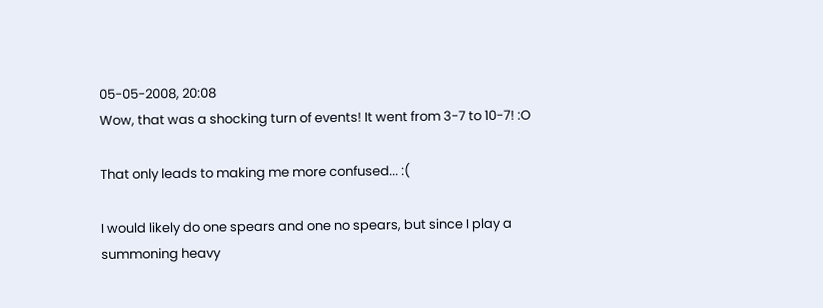05-05-2008, 20:08
Wow, that was a shocking turn of events! It went from 3-7 to 10-7! :O

That only leads to making me more confused... :(

I would likely do one spears and one no spears, but since I play a summoning heavy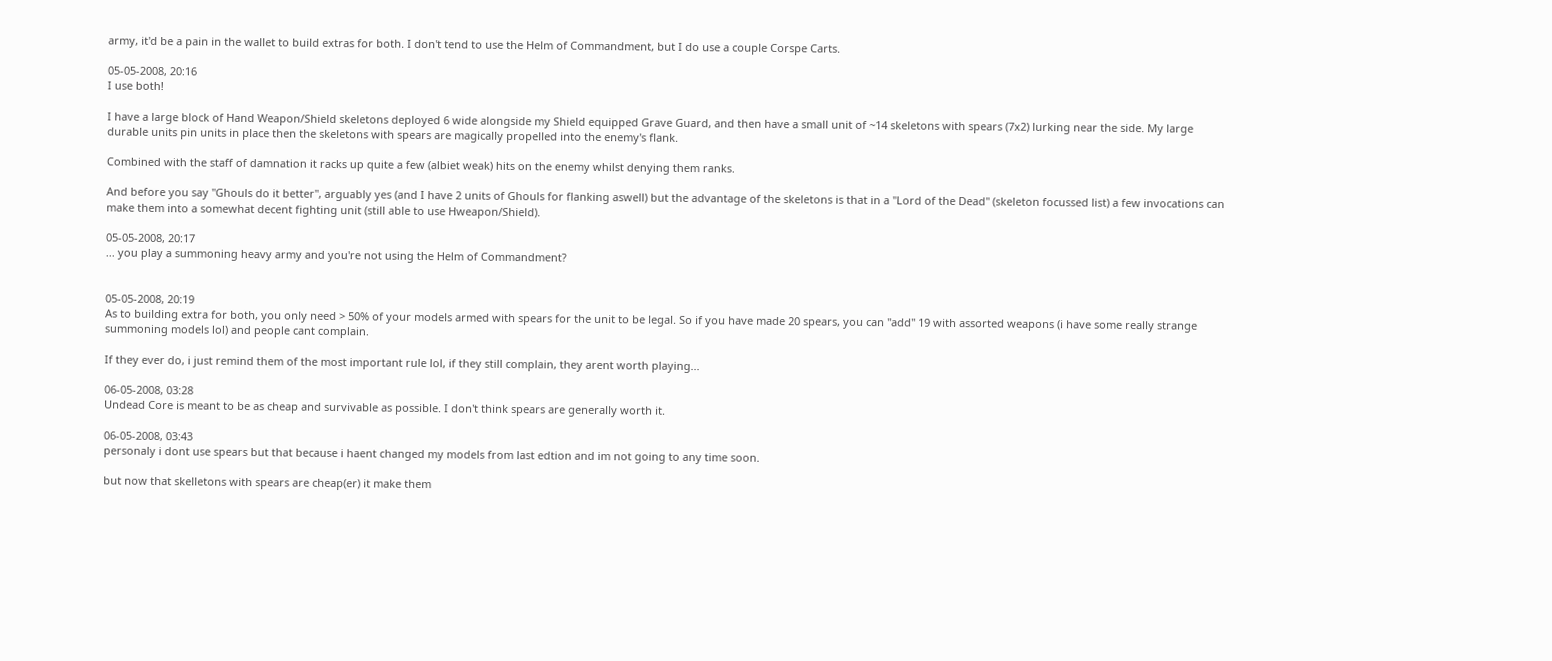army, it'd be a pain in the wallet to build extras for both. I don't tend to use the Helm of Commandment, but I do use a couple Corspe Carts.

05-05-2008, 20:16
I use both!

I have a large block of Hand Weapon/Shield skeletons deployed 6 wide alongside my Shield equipped Grave Guard, and then have a small unit of ~14 skeletons with spears (7x2) lurking near the side. My large durable units pin units in place then the skeletons with spears are magically propelled into the enemy's flank.

Combined with the staff of damnation it racks up quite a few (albiet weak) hits on the enemy whilst denying them ranks.

And before you say "Ghouls do it better", arguably yes (and I have 2 units of Ghouls for flanking aswell) but the advantage of the skeletons is that in a "Lord of the Dead" (skeleton focussed list) a few invocations can make them into a somewhat decent fighting unit (still able to use Hweapon/Shield).

05-05-2008, 20:17
... you play a summoning heavy army and you're not using the Helm of Commandment?


05-05-2008, 20:19
As to building extra for both, you only need > 50% of your models armed with spears for the unit to be legal. So if you have made 20 spears, you can "add" 19 with assorted weapons (i have some really strange summoning models lol) and people cant complain.

If they ever do, i just remind them of the most important rule lol, if they still complain, they arent worth playing...

06-05-2008, 03:28
Undead Core is meant to be as cheap and survivable as possible. I don't think spears are generally worth it.

06-05-2008, 03:43
personaly i dont use spears but that because i haent changed my models from last edtion and im not going to any time soon.

but now that skelletons with spears are cheap(er) it make them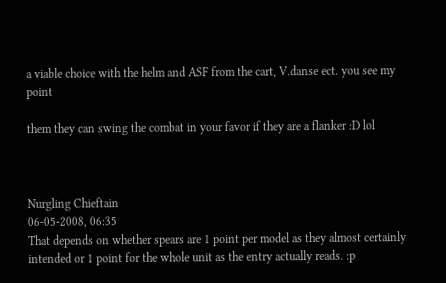a viable choice with the helm and ASF from the cart, V.danse ect. you see my point

them they can swing the combat in your favor if they are a flanker :D lol



Nurgling Chieftain
06-05-2008, 06:35
That depends on whether spears are 1 point per model as they almost certainly intended or 1 point for the whole unit as the entry actually reads. :p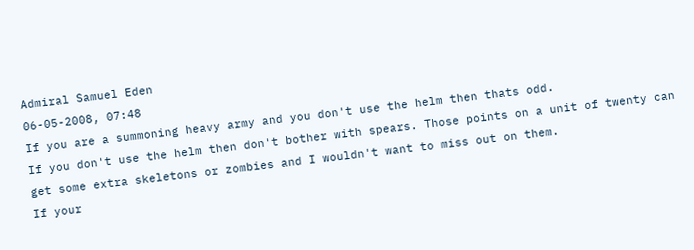Admiral Samuel Eden
06-05-2008, 07:48
If you are a summoning heavy army and you don't use the helm then thats odd.
If you don't use the helm then don't bother with spears. Those points on a unit of twenty can get some extra skeletons or zombies and I wouldn't want to miss out on them.
If your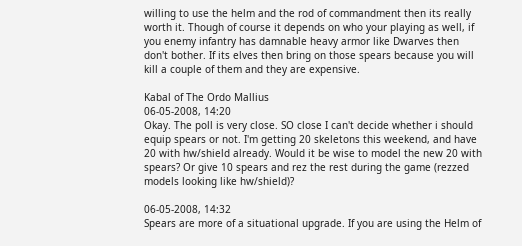willing to use the helm and the rod of commandment then its really worth it. Though of course it depends on who your playing as well, if you enemy infantry has damnable heavy armor like Dwarves then don't bother. If its elves then bring on those spears because you will kill a couple of them and they are expensive.

Kabal of The Ordo Mallius
06-05-2008, 14:20
Okay. The poll is very close. SO close I can't decide whether i should equip spears or not. I'm getting 20 skeletons this weekend, and have 20 with hw/shield already. Would it be wise to model the new 20 with spears? Or give 10 spears and rez the rest during the game (rezzed models looking like hw/shield)?

06-05-2008, 14:32
Spears are more of a situational upgrade. If you are using the Helm of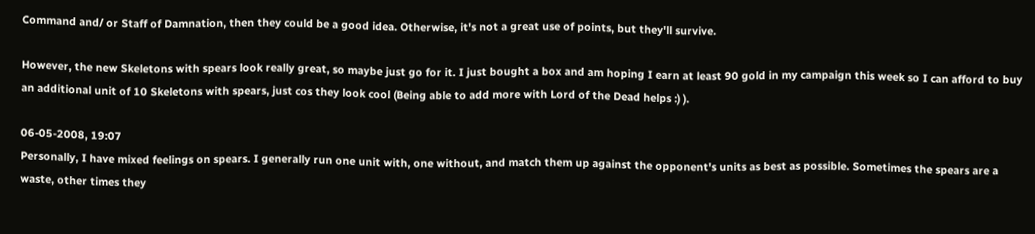Command and/ or Staff of Damnation, then they could be a good idea. Otherwise, it's not a great use of points, but they'll survive.

However, the new Skeletons with spears look really great, so maybe just go for it. I just bought a box and am hoping I earn at least 90 gold in my campaign this week so I can afford to buy an additional unit of 10 Skeletons with spears, just cos they look cool (Being able to add more with Lord of the Dead helps :) ).

06-05-2008, 19:07
Personally, I have mixed feelings on spears. I generally run one unit with, one without, and match them up against the opponent's units as best as possible. Sometimes the spears are a waste, other times they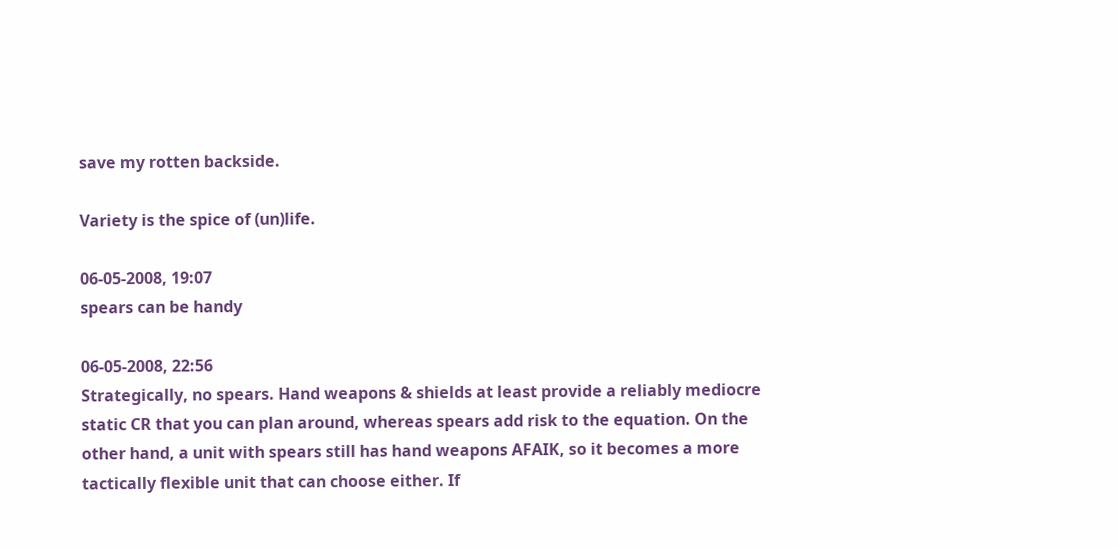save my rotten backside.

Variety is the spice of (un)life.

06-05-2008, 19:07
spears can be handy

06-05-2008, 22:56
Strategically, no spears. Hand weapons & shields at least provide a reliably mediocre static CR that you can plan around, whereas spears add risk to the equation. On the other hand, a unit with spears still has hand weapons AFAIK, so it becomes a more tactically flexible unit that can choose either. If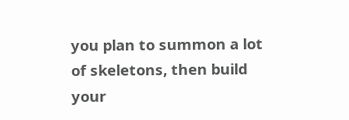you plan to summon a lot of skeletons, then build your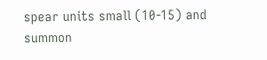spear units small (10-15) and summon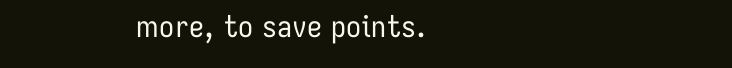more, to save points.